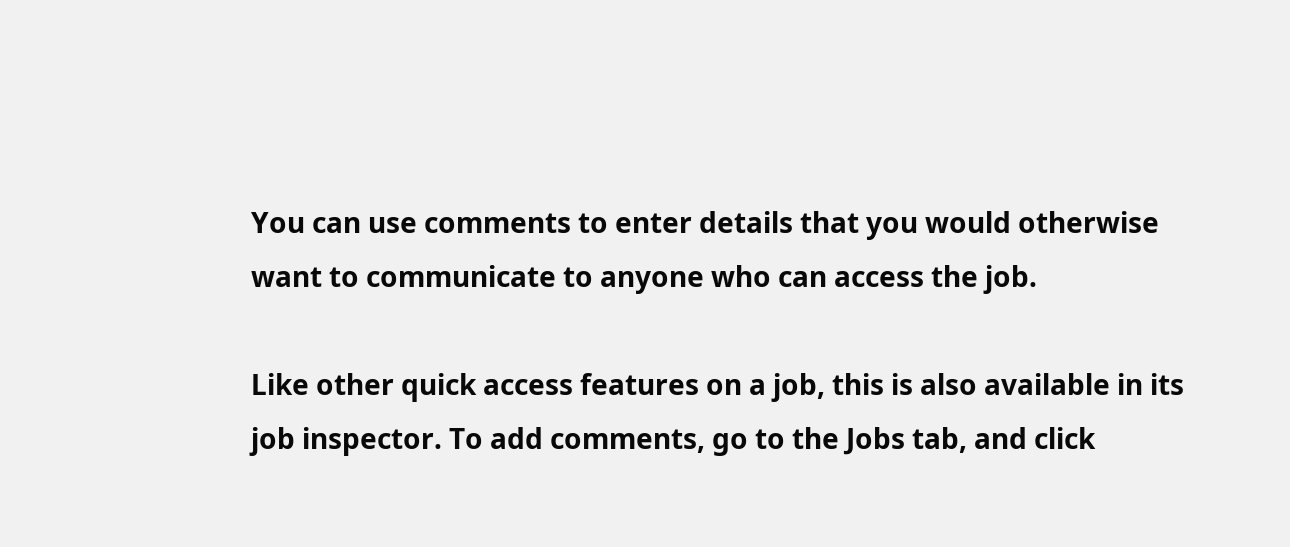You can use comments to enter details that you would otherwise want to communicate to anyone who can access the job.

Like other quick access features on a job, this is also available in its job inspector. To add comments, go to the Jobs tab, and click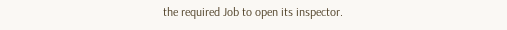the required Job to open its inspector.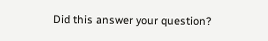Did this answer your question?